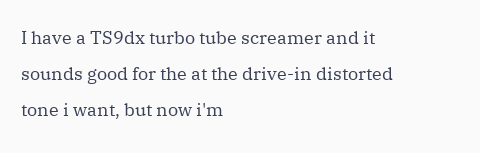I have a TS9dx turbo tube screamer and it sounds good for the at the drive-in distorted tone i want, but now i'm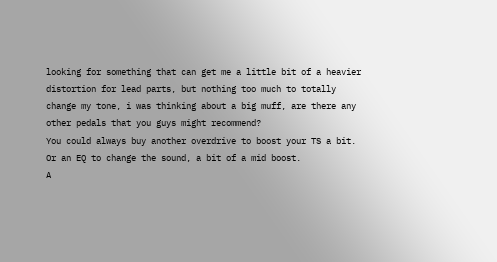looking for something that can get me a little bit of a heavier distortion for lead parts, but nothing too much to totally change my tone, i was thinking about a big muff, are there any other pedals that you guys might recommend?
You could always buy another overdrive to boost your TS a bit. Or an EQ to change the sound, a bit of a mid boost.
A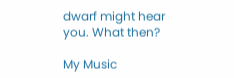dwarf might hear you. What then?

My Music